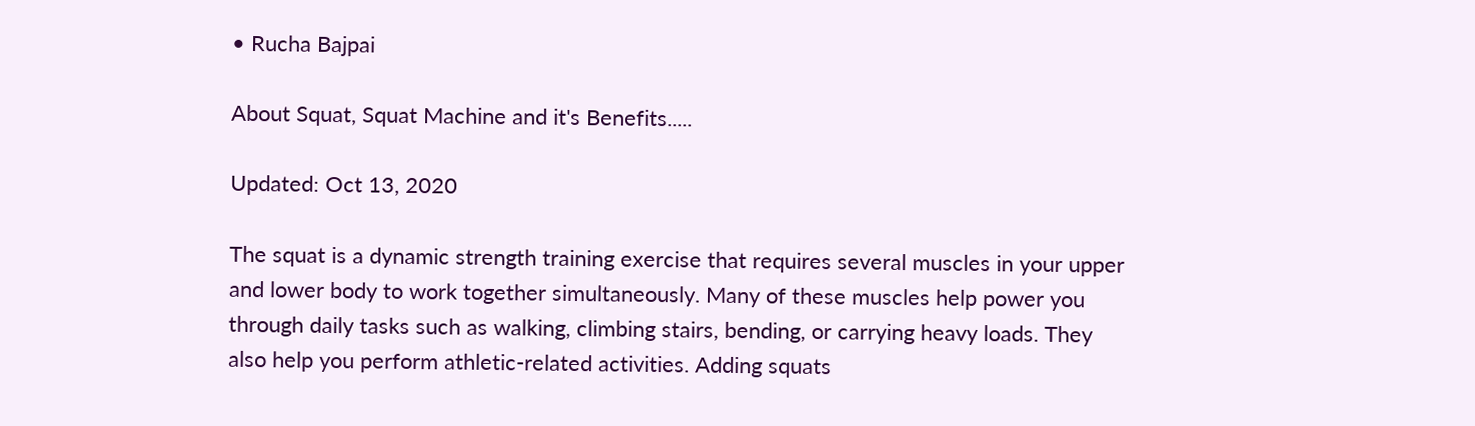• Rucha Bajpai

About Squat, Squat Machine and it's Benefits.....

Updated: Oct 13, 2020

The squat is a dynamic strength training exercise that requires several muscles in your upper and lower body to work together simultaneously. Many of these muscles help power you through daily tasks such as walking, climbing stairs, bending, or carrying heavy loads. They also help you perform athletic-related activities. Adding squats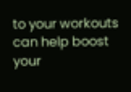to your workouts can help boost your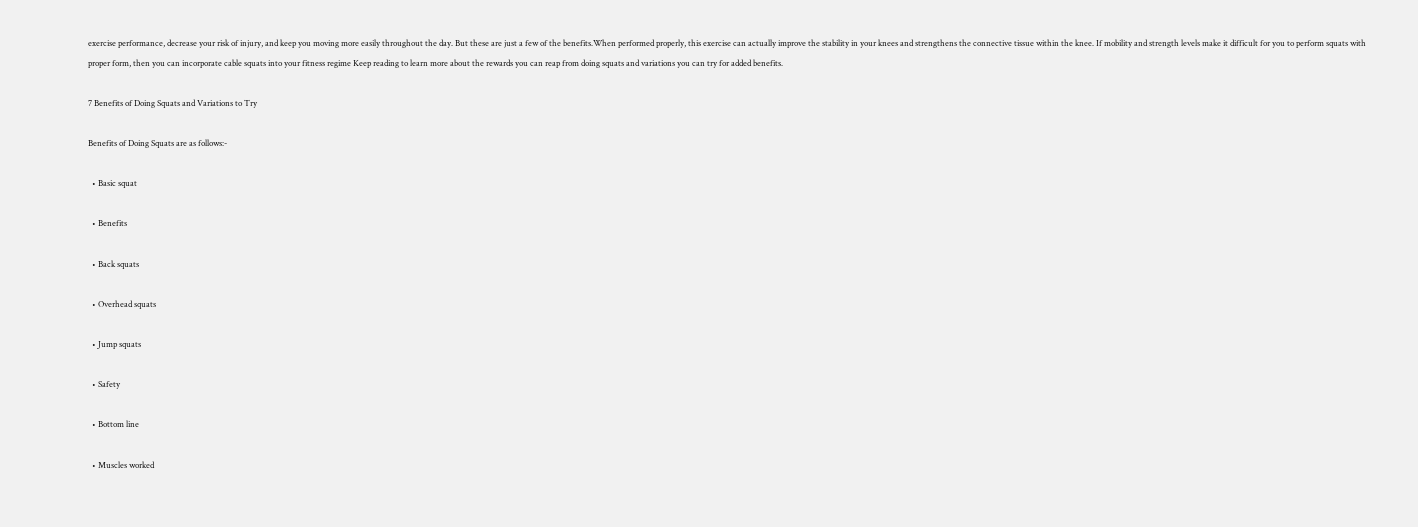exercise performance, decrease your risk of injury, and keep you moving more easily throughout the day. But these are just a few of the benefits.When performed properly, this exercise can actually improve the stability in your knees and strengthens the connective tissue within the knee. If mobility and strength levels make it difficult for you to perform squats with proper form, then you can incorporate cable squats into your fitness regime Keep reading to learn more about the rewards you can reap from doing squats and variations you can try for added benefits.

7 Benefits of Doing Squats and Variations to Try

Benefits of Doing Squats are as follows:-

  • Basic squat

  • Benefits

  • Back squats

  • Overhead squats

  • Jump squats

  • Safety

  • Bottom line

  • Muscles worked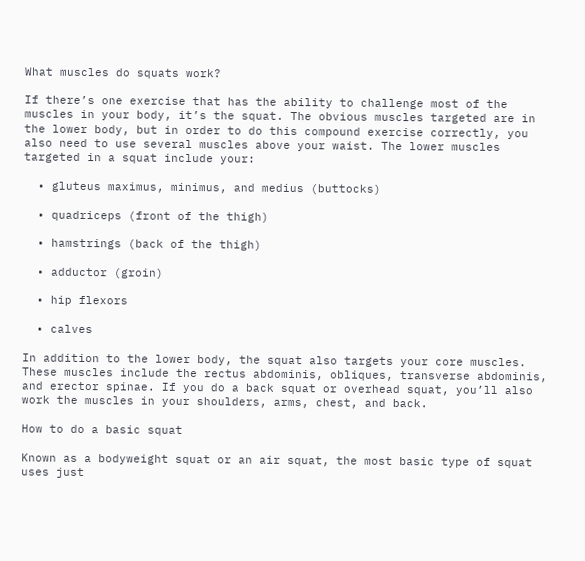What muscles do squats work?

If there’s one exercise that has the ability to challenge most of the muscles in your body, it’s the squat. The obvious muscles targeted are in the lower body, but in order to do this compound exercise correctly, you also need to use several muscles above your waist. The lower muscles targeted in a squat include your:

  • gluteus maximus, minimus, and medius (buttocks)

  • quadriceps (front of the thigh)

  • hamstrings (back of the thigh)

  • adductor (groin)

  • hip flexors

  • calves

In addition to the lower body, the squat also targets your core muscles. These muscles include the rectus abdominis, obliques, transverse abdominis, and erector spinae. If you do a back squat or overhead squat, you’ll also work the muscles in your shoulders, arms, chest, and back.

How to do a basic squat

Known as a bodyweight squat or an air squat, the most basic type of squat uses just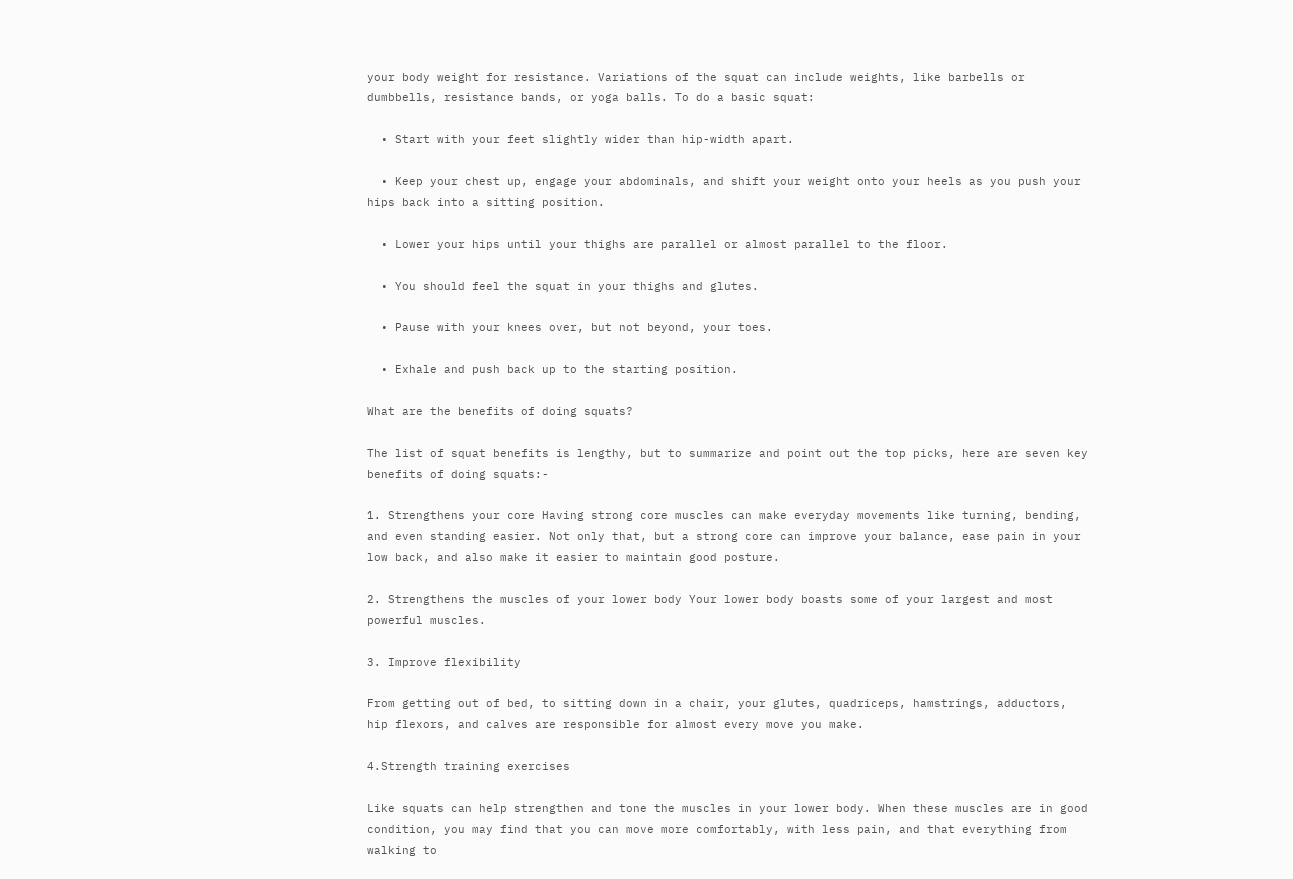your body weight for resistance. Variations of the squat can include weights, like barbells or dumbbells, resistance bands, or yoga balls. To do a basic squat:

  • Start with your feet slightly wider than hip-width apart.

  • Keep your chest up, engage your abdominals, and shift your weight onto your heels as you push your hips back into a sitting position.

  • Lower your hips until your thighs are parallel or almost parallel to the floor.

  • You should feel the squat in your thighs and glutes.

  • Pause with your knees over, but not beyond, your toes.

  • Exhale and push back up to the starting position.

What are the benefits of doing squats?

The list of squat benefits is lengthy, but to summarize and point out the top picks, here are seven key benefits of doing squats:-

1. Strengthens your core Having strong core muscles can make everyday movements like turning, bending, and even standing easier. Not only that, but a strong core can improve your balance, ease pain in your low back, and also make it easier to maintain good posture.

2. Strengthens the muscles of your lower body Your lower body boasts some of your largest and most powerful muscles.

3. Improve flexibility

From getting out of bed, to sitting down in a chair, your glutes, quadriceps, hamstrings, adductors, hip flexors, and calves are responsible for almost every move you make.

4.Strength training exercises

Like squats can help strengthen and tone the muscles in your lower body. When these muscles are in good condition, you may find that you can move more comfortably, with less pain, and that everything from walking to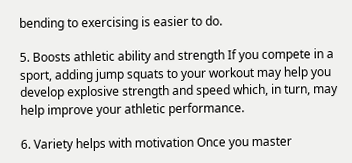bending to exercising is easier to do.

5. Boosts athletic ability and strength If you compete in a sport, adding jump squats to your workout may help you develop explosive strength and speed which, in turn, may help improve your athletic performance.

6. Variety helps with motivation Once you master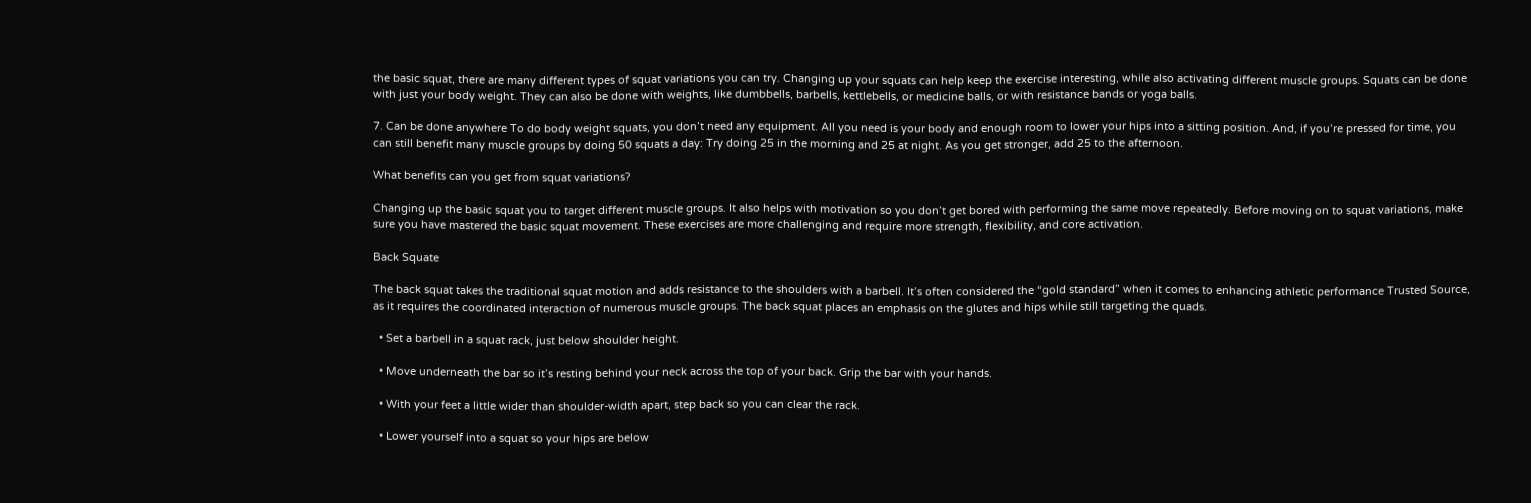the basic squat, there are many different types of squat variations you can try. Changing up your squats can help keep the exercise interesting, while also activating different muscle groups. Squats can be done with just your body weight. They can also be done with weights, like dumbbells, barbells, kettlebells, or medicine balls, or with resistance bands or yoga balls.

7. Can be done anywhere To do body weight squats, you don’t need any equipment. All you need is your body and enough room to lower your hips into a sitting position. And, if you’re pressed for time, you can still benefit many muscle groups by doing 50 squats a day: Try doing 25 in the morning and 25 at night. As you get stronger, add 25 to the afternoon.

What benefits can you get from squat variations?

Changing up the basic squat you to target different muscle groups. It also helps with motivation so you don’t get bored with performing the same move repeatedly. Before moving on to squat variations, make sure you have mastered the basic squat movement. These exercises are more challenging and require more strength, flexibility, and core activation.

Back Squate

The back squat takes the traditional squat motion and adds resistance to the shoulders with a barbell. It’s often considered the “gold standard” when it comes to enhancing athletic performance Trusted Source, as it requires the coordinated interaction of numerous muscle groups. The back squat places an emphasis on the glutes and hips while still targeting the quads.

  • Set a barbell in a squat rack, just below shoulder height.

  • Move underneath the bar so it’s resting behind your neck across the top of your back. Grip the bar with your hands.

  • With your feet a little wider than shoulder-width apart, step back so you can clear the rack.

  • Lower yourself into a squat so your hips are below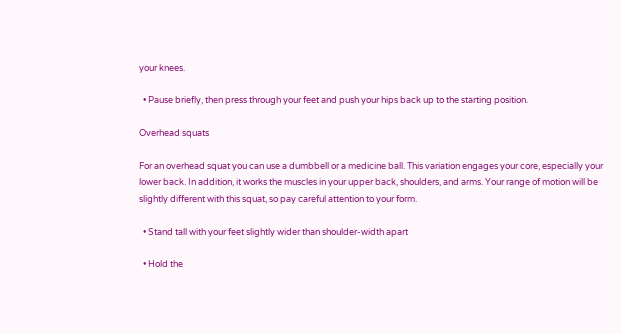your knees.

  • Pause briefly, then press through your feet and push your hips back up to the starting position.

Overhead squats

For an overhead squat you can use a dumbbell or a medicine ball. This variation engages your core, especially your lower back. In addition, it works the muscles in your upper back, shoulders, and arms. Your range of motion will be slightly different with this squat, so pay careful attention to your form.

  • Stand tall with your feet slightly wider than shoulder-width apart

  • Hold the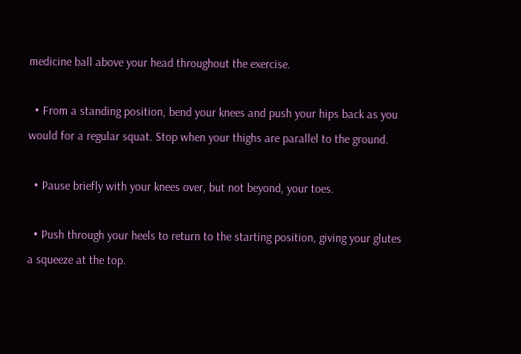medicine ball above your head throughout the exercise.

  • From a standing position, bend your knees and push your hips back as you would for a regular squat. Stop when your thighs are parallel to the ground.

  • Pause briefly with your knees over, but not beyond, your toes.

  • Push through your heels to return to the starting position, giving your glutes a squeeze at the top.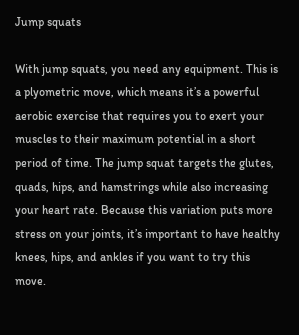Jump squats

With jump squats, you need any equipment. This is a plyometric move, which means it’s a powerful aerobic exercise that requires you to exert your muscles to their maximum potential in a short period of time. The jump squat targets the glutes, quads, hips, and hamstrings while also increasing your heart rate. Because this variation puts more stress on your joints, it’s important to have healthy knees, hips, and ankles if you want to try this move.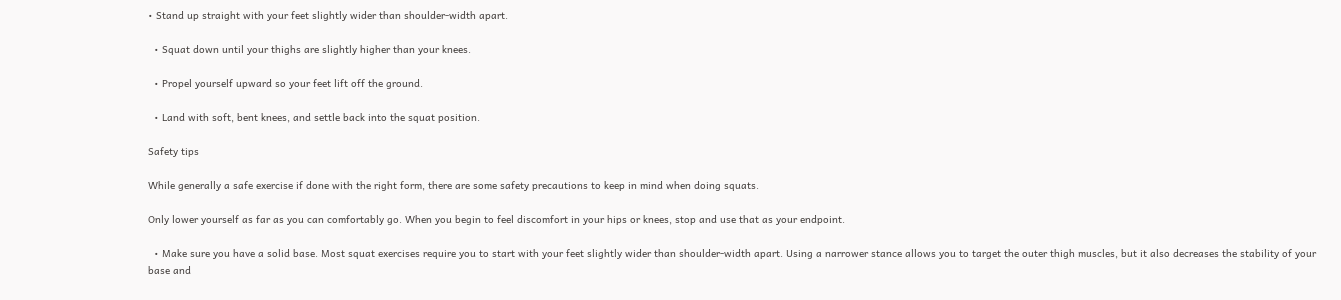• Stand up straight with your feet slightly wider than shoulder-width apart.

  • Squat down until your thighs are slightly higher than your knees.

  • Propel yourself upward so your feet lift off the ground.

  • Land with soft, bent knees, and settle back into the squat position.

Safety tips

While generally a safe exercise if done with the right form, there are some safety precautions to keep in mind when doing squats.

Only lower yourself as far as you can comfortably go. When you begin to feel discomfort in your hips or knees, stop and use that as your endpoint.

  • Make sure you have a solid base. Most squat exercises require you to start with your feet slightly wider than shoulder-width apart. Using a narrower stance allows you to target the outer thigh muscles, but it also decreases the stability of your base and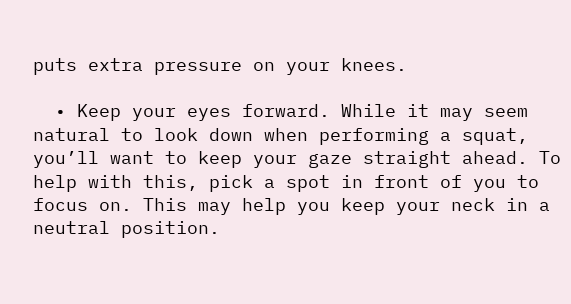puts extra pressure on your knees.

  • Keep your eyes forward. While it may seem natural to look down when performing a squat, you’ll want to keep your gaze straight ahead. To help with this, pick a spot in front of you to focus on. This may help you keep your neck in a neutral position.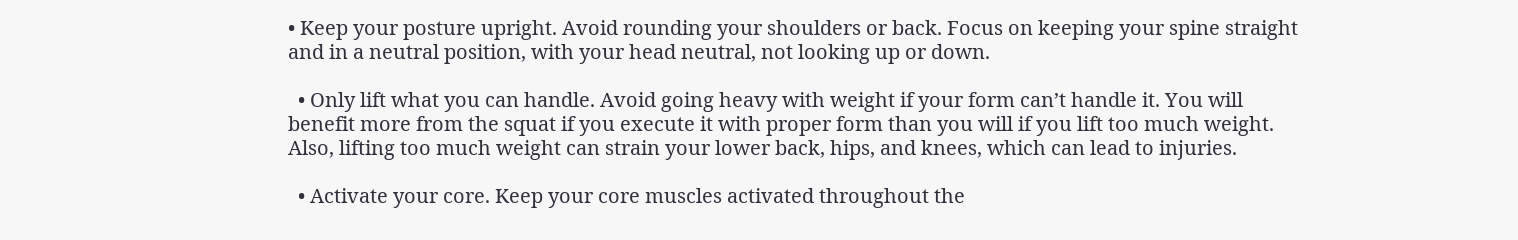• Keep your posture upright. Avoid rounding your shoulders or back. Focus on keeping your spine straight and in a neutral position, with your head neutral, not looking up or down.

  • Only lift what you can handle. Avoid going heavy with weight if your form can’t handle it. You will benefit more from the squat if you execute it with proper form than you will if you lift too much weight. Also, lifting too much weight can strain your lower back, hips, and knees, which can lead to injuries.

  • Activate your core. Keep your core muscles activated throughout the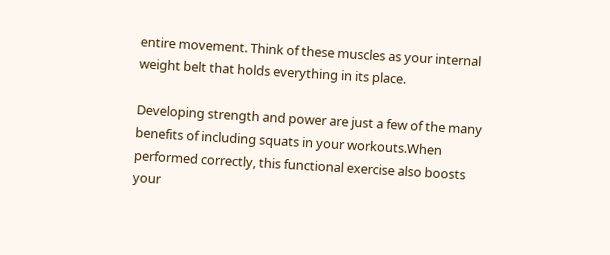entire movement. Think of these muscles as your internal weight belt that holds everything in its place.

Developing strength and power are just a few of the many benefits of including squats in your workouts.When performed correctly, this functional exercise also boosts your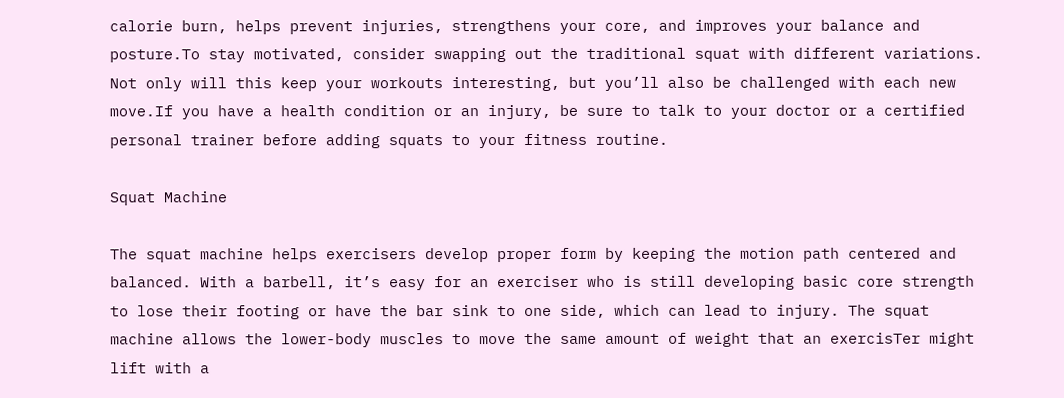calorie burn, helps prevent injuries, strengthens your core, and improves your balance and posture.To stay motivated, consider swapping out the traditional squat with different variations. Not only will this keep your workouts interesting, but you’ll also be challenged with each new move.If you have a health condition or an injury, be sure to talk to your doctor or a certified personal trainer before adding squats to your fitness routine.

Squat Machine

The squat machine helps exercisers develop proper form by keeping the motion path centered and balanced. With a barbell, it’s easy for an exerciser who is still developing basic core strength to lose their footing or have the bar sink to one side, which can lead to injury. The squat machine allows the lower-body muscles to move the same amount of weight that an exercisTer might lift with a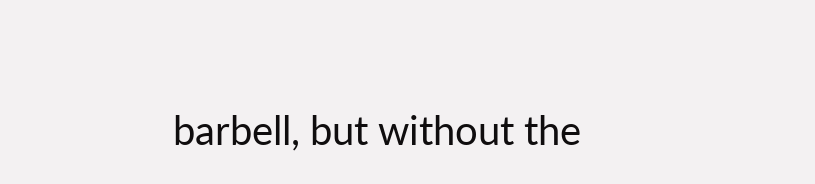barbell, but without the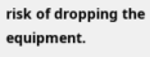risk of dropping the equipment.